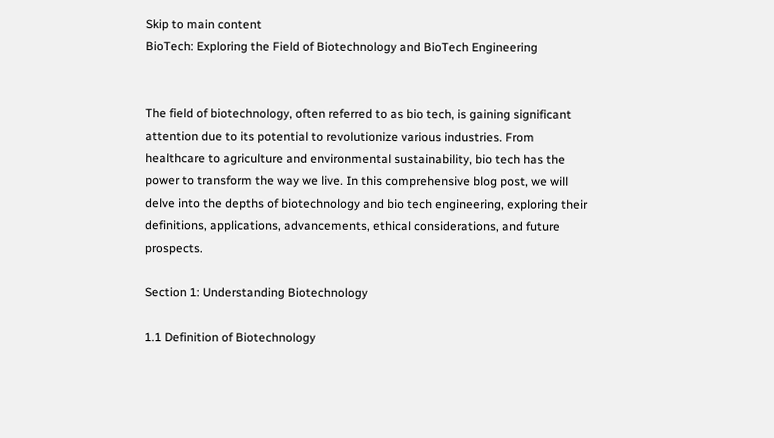Skip to main content
BioTech: Exploring the Field of Biotechnology and BioTech Engineering


The field of biotechnology, often referred to as bio tech, is gaining significant attention due to its potential to revolutionize various industries. From healthcare to agriculture and environmental sustainability, bio tech has the power to transform the way we live. In this comprehensive blog post, we will delve into the depths of biotechnology and bio tech engineering, exploring their definitions, applications, advancements, ethical considerations, and future prospects.

Section 1: Understanding Biotechnology

1.1 Definition of Biotechnology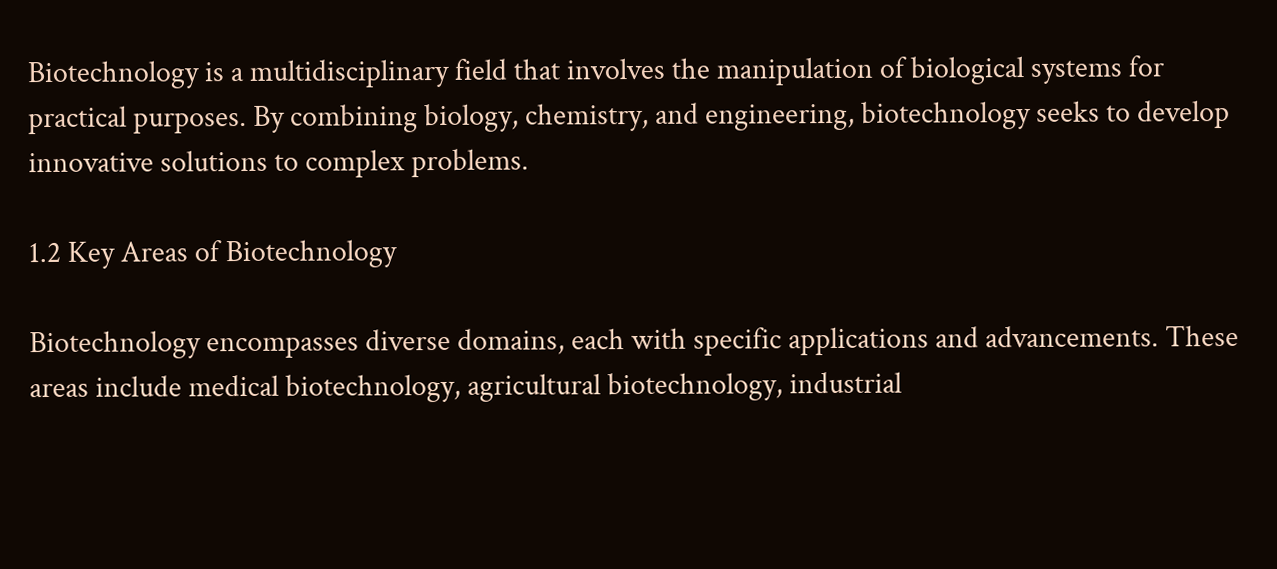Biotechnology is a multidisciplinary field that involves the manipulation of biological systems for practical purposes. By combining biology, chemistry, and engineering, biotechnology seeks to develop innovative solutions to complex problems.

1.2 Key Areas of Biotechnology

Biotechnology encompasses diverse domains, each with specific applications and advancements. These areas include medical biotechnology, agricultural biotechnology, industrial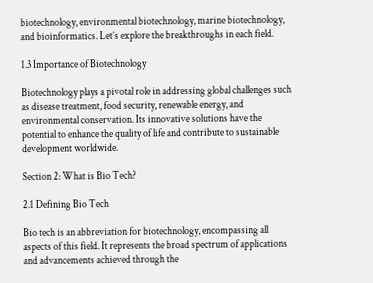biotechnology, environmental biotechnology, marine biotechnology, and bioinformatics. Let’s explore the breakthroughs in each field.

1.3 Importance of Biotechnology

Biotechnology plays a pivotal role in addressing global challenges such as disease treatment, food security, renewable energy, and environmental conservation. Its innovative solutions have the potential to enhance the quality of life and contribute to sustainable development worldwide.

Section 2: What is Bio Tech?

2.1 Defining Bio Tech

Bio tech is an abbreviation for biotechnology, encompassing all aspects of this field. It represents the broad spectrum of applications and advancements achieved through the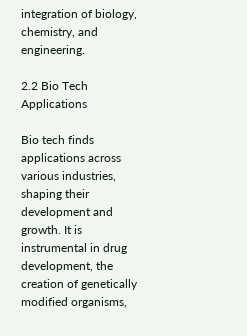integration of biology, chemistry, and engineering.

2.2 Bio Tech Applications

Bio tech finds applications across various industries, shaping their development and growth. It is instrumental in drug development, the creation of genetically modified organisms,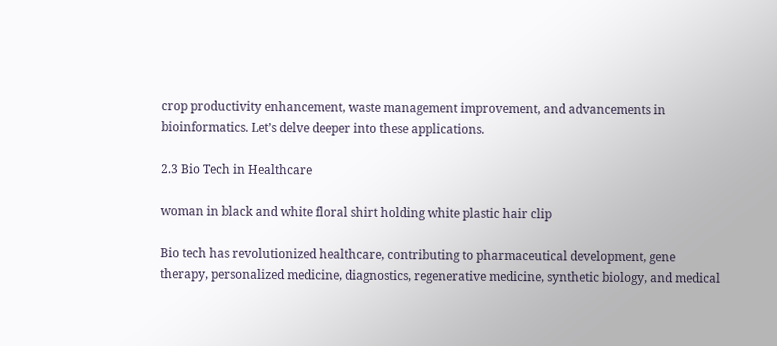crop productivity enhancement, waste management improvement, and advancements in bioinformatics. Let’s delve deeper into these applications.

2.3 Bio Tech in Healthcare

woman in black and white floral shirt holding white plastic hair clip

Bio tech has revolutionized healthcare, contributing to pharmaceutical development, gene therapy, personalized medicine, diagnostics, regenerative medicine, synthetic biology, and medical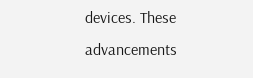devices. These advancements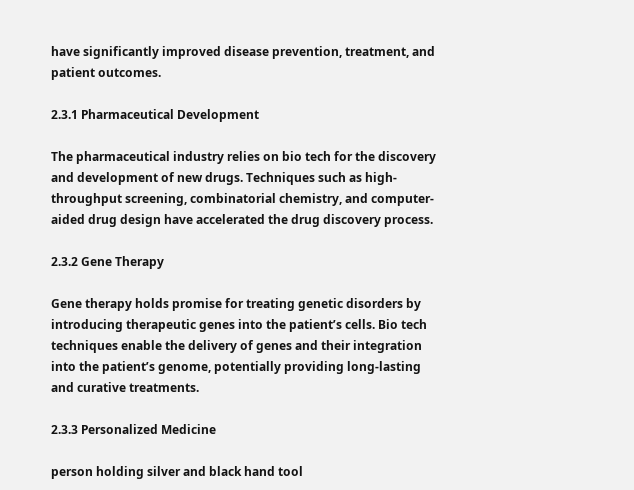have significantly improved disease prevention, treatment, and patient outcomes.

2.3.1 Pharmaceutical Development

The pharmaceutical industry relies on bio tech for the discovery and development of new drugs. Techniques such as high-throughput screening, combinatorial chemistry, and computer-aided drug design have accelerated the drug discovery process.

2.3.2 Gene Therapy

Gene therapy holds promise for treating genetic disorders by introducing therapeutic genes into the patient’s cells. Bio tech techniques enable the delivery of genes and their integration into the patient’s genome, potentially providing long-lasting and curative treatments.

2.3.3 Personalized Medicine

person holding silver and black hand tool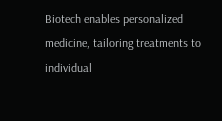Biotech enables personalized medicine, tailoring treatments to individual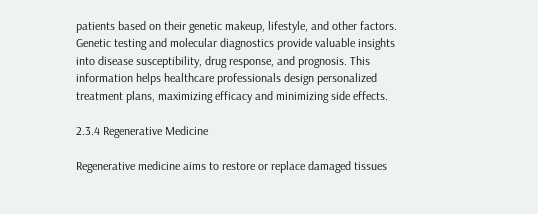patients based on their genetic makeup, lifestyle, and other factors. Genetic testing and molecular diagnostics provide valuable insights into disease susceptibility, drug response, and prognosis. This information helps healthcare professionals design personalized treatment plans, maximizing efficacy and minimizing side effects.

2.3.4 Regenerative Medicine

Regenerative medicine aims to restore or replace damaged tissues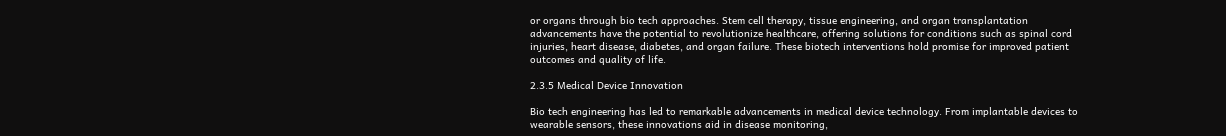or organs through bio tech approaches. Stem cell therapy, tissue engineering, and organ transplantation advancements have the potential to revolutionize healthcare, offering solutions for conditions such as spinal cord injuries, heart disease, diabetes, and organ failure. These biotech interventions hold promise for improved patient outcomes and quality of life.

2.3.5 Medical Device Innovation

Bio tech engineering has led to remarkable advancements in medical device technology. From implantable devices to wearable sensors, these innovations aid in disease monitoring,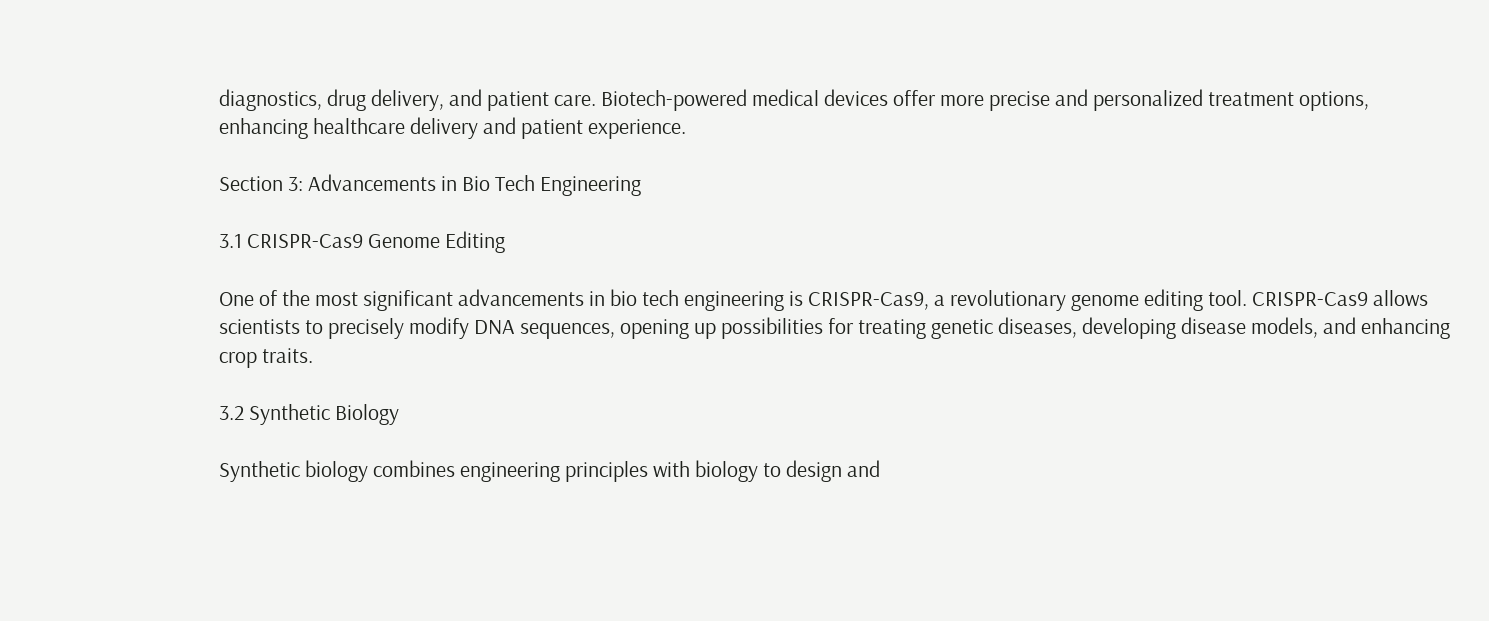diagnostics, drug delivery, and patient care. Biotech-powered medical devices offer more precise and personalized treatment options, enhancing healthcare delivery and patient experience.

Section 3: Advancements in Bio Tech Engineering

3.1 CRISPR-Cas9 Genome Editing

One of the most significant advancements in bio tech engineering is CRISPR-Cas9, a revolutionary genome editing tool. CRISPR-Cas9 allows scientists to precisely modify DNA sequences, opening up possibilities for treating genetic diseases, developing disease models, and enhancing crop traits.

3.2 Synthetic Biology

Synthetic biology combines engineering principles with biology to design and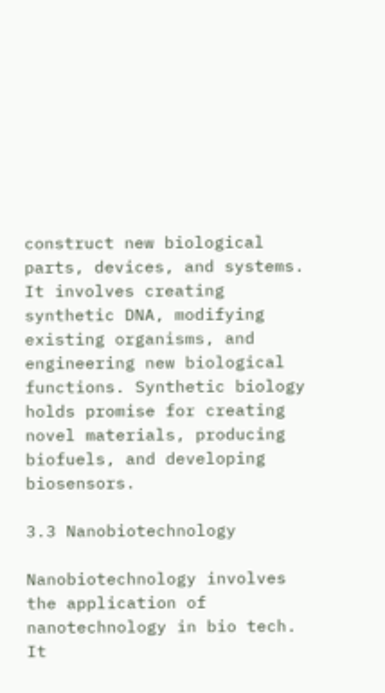construct new biological parts, devices, and systems. It involves creating synthetic DNA, modifying existing organisms, and engineering new biological functions. Synthetic biology holds promise for creating novel materials, producing biofuels, and developing biosensors.

3.3 Nanobiotechnology

Nanobiotechnology involves the application of nanotechnology in bio tech. It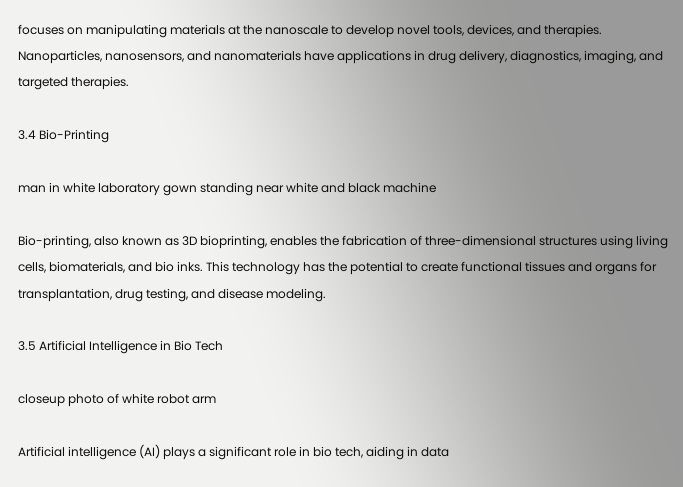focuses on manipulating materials at the nanoscale to develop novel tools, devices, and therapies. Nanoparticles, nanosensors, and nanomaterials have applications in drug delivery, diagnostics, imaging, and targeted therapies.

3.4 Bio-Printing

man in white laboratory gown standing near white and black machine

Bio-printing, also known as 3D bioprinting, enables the fabrication of three-dimensional structures using living cells, biomaterials, and bio inks. This technology has the potential to create functional tissues and organs for transplantation, drug testing, and disease modeling.

3.5 Artificial Intelligence in Bio Tech

closeup photo of white robot arm

Artificial intelligence (AI) plays a significant role in bio tech, aiding in data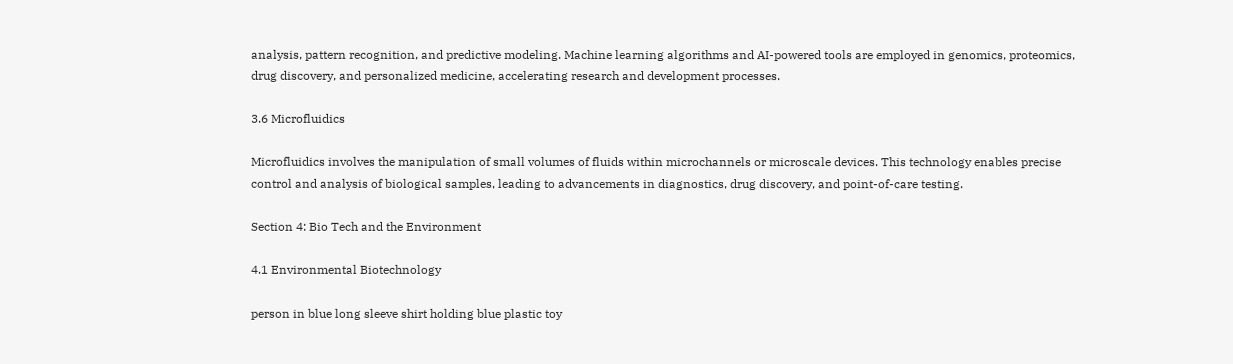analysis, pattern recognition, and predictive modeling. Machine learning algorithms and AI-powered tools are employed in genomics, proteomics, drug discovery, and personalized medicine, accelerating research and development processes.

3.6 Microfluidics

Microfluidics involves the manipulation of small volumes of fluids within microchannels or microscale devices. This technology enables precise control and analysis of biological samples, leading to advancements in diagnostics, drug discovery, and point-of-care testing.

Section 4: Bio Tech and the Environment

4.1 Environmental Biotechnology

person in blue long sleeve shirt holding blue plastic toy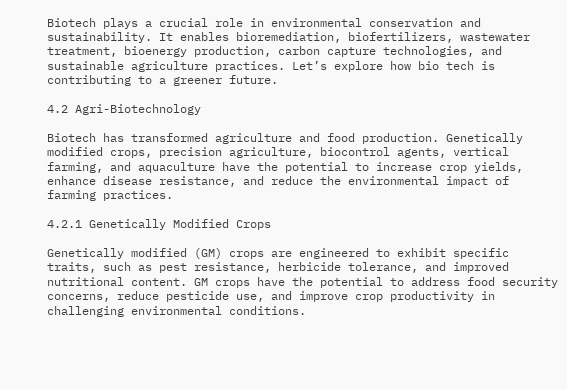Biotech plays a crucial role in environmental conservation and sustainability. It enables bioremediation, biofertilizers, wastewater treatment, bioenergy production, carbon capture technologies, and sustainable agriculture practices. Let’s explore how bio tech is contributing to a greener future.

4.2 Agri-Biotechnology

Biotech has transformed agriculture and food production. Genetically modified crops, precision agriculture, biocontrol agents, vertical farming, and aquaculture have the potential to increase crop yields, enhance disease resistance, and reduce the environmental impact of farming practices.

4.2.1 Genetically Modified Crops

Genetically modified (GM) crops are engineered to exhibit specific traits, such as pest resistance, herbicide tolerance, and improved nutritional content. GM crops have the potential to address food security concerns, reduce pesticide use, and improve crop productivity in challenging environmental conditions.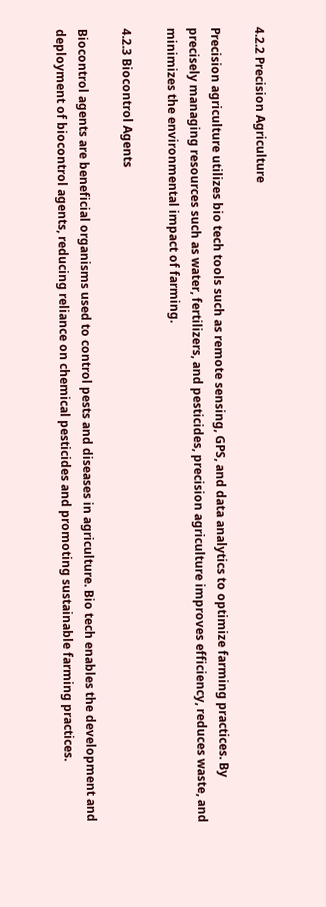4.2.2 Precision Agriculture

Precision agriculture utilizes bio tech tools such as remote sensing, GPS, and data analytics to optimize farming practices. By precisely managing resources such as water, fertilizers, and pesticides, precision agriculture improves efficiency, reduces waste, and minimizes the environmental impact of farming.

4.2.3 Biocontrol Agents

Biocontrol agents are beneficial organisms used to control pests and diseases in agriculture. Bio tech enables the development and deployment of biocontrol agents, reducing reliance on chemical pesticides and promoting sustainable farming practices.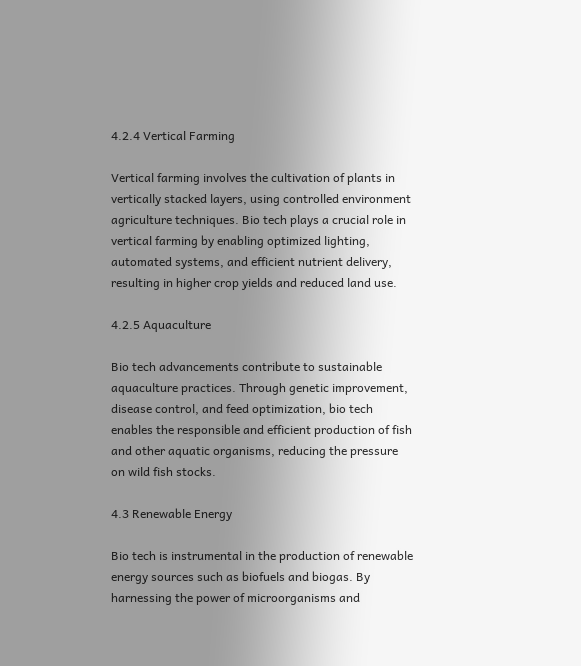4.2.4 Vertical Farming

Vertical farming involves the cultivation of plants in vertically stacked layers, using controlled environment agriculture techniques. Bio tech plays a crucial role in vertical farming by enabling optimized lighting, automated systems, and efficient nutrient delivery, resulting in higher crop yields and reduced land use.

4.2.5 Aquaculture

Bio tech advancements contribute to sustainable aquaculture practices. Through genetic improvement, disease control, and feed optimization, bio tech enables the responsible and efficient production of fish and other aquatic organisms, reducing the pressure on wild fish stocks.

4.3 Renewable Energy

Bio tech is instrumental in the production of renewable energy sources such as biofuels and biogas. By harnessing the power of microorganisms and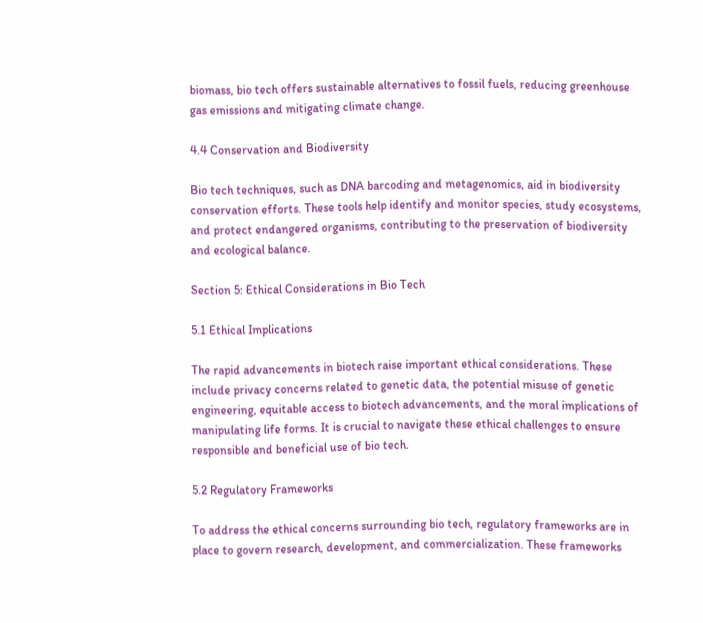biomass, bio tech offers sustainable alternatives to fossil fuels, reducing greenhouse gas emissions and mitigating climate change.

4.4 Conservation and Biodiversity

Bio tech techniques, such as DNA barcoding and metagenomics, aid in biodiversity conservation efforts. These tools help identify and monitor species, study ecosystems, and protect endangered organisms, contributing to the preservation of biodiversity and ecological balance.

Section 5: Ethical Considerations in Bio Tech

5.1 Ethical Implications

The rapid advancements in biotech raise important ethical considerations. These include privacy concerns related to genetic data, the potential misuse of genetic engineering, equitable access to biotech advancements, and the moral implications of manipulating life forms. It is crucial to navigate these ethical challenges to ensure responsible and beneficial use of bio tech.

5.2 Regulatory Frameworks

To address the ethical concerns surrounding bio tech, regulatory frameworks are in place to govern research, development, and commercialization. These frameworks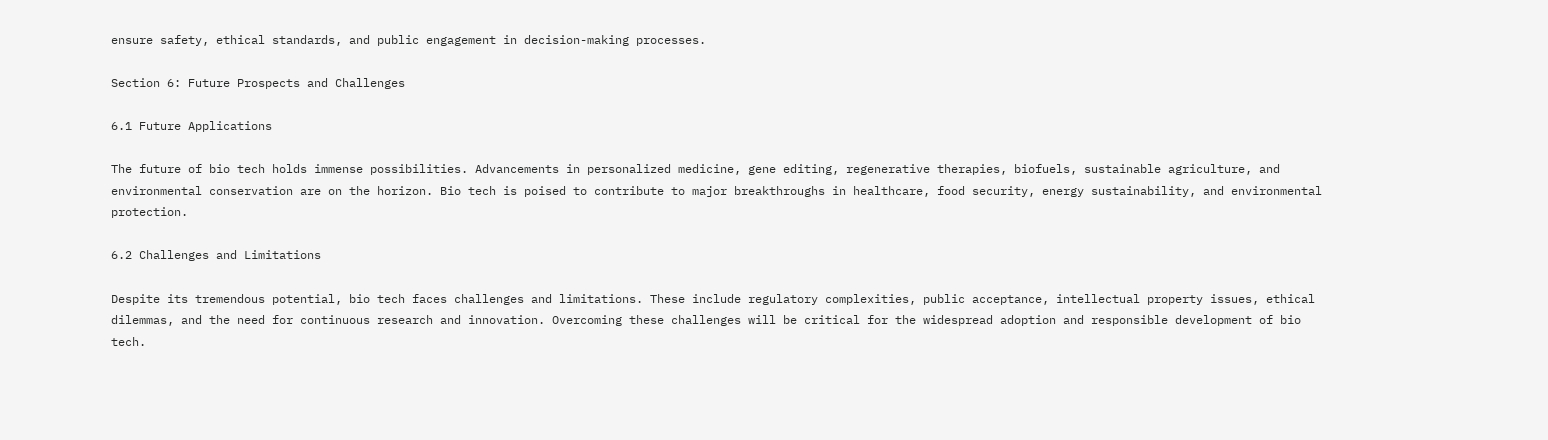ensure safety, ethical standards, and public engagement in decision-making processes.

Section 6: Future Prospects and Challenges

6.1 Future Applications

The future of bio tech holds immense possibilities. Advancements in personalized medicine, gene editing, regenerative therapies, biofuels, sustainable agriculture, and environmental conservation are on the horizon. Bio tech is poised to contribute to major breakthroughs in healthcare, food security, energy sustainability, and environmental protection.

6.2 Challenges and Limitations

Despite its tremendous potential, bio tech faces challenges and limitations. These include regulatory complexities, public acceptance, intellectual property issues, ethical dilemmas, and the need for continuous research and innovation. Overcoming these challenges will be critical for the widespread adoption and responsible development of bio tech.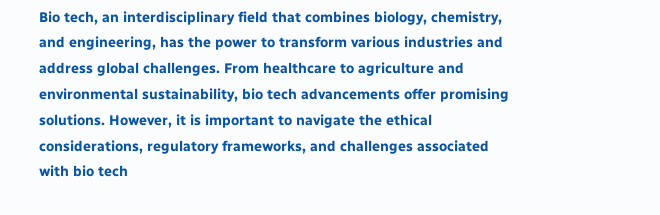Bio tech, an interdisciplinary field that combines biology, chemistry, and engineering, has the power to transform various industries and address global challenges. From healthcare to agriculture and environmental sustainability, bio tech advancements offer promising solutions. However, it is important to navigate the ethical considerations, regulatory frameworks, and challenges associated with bio tech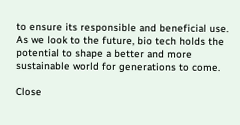to ensure its responsible and beneficial use. As we look to the future, bio tech holds the potential to shape a better and more sustainable world for generations to come.

Close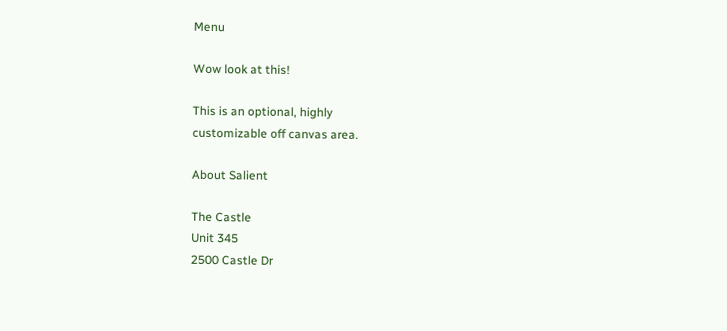Menu

Wow look at this!

This is an optional, highly
customizable off canvas area.

About Salient

The Castle
Unit 345
2500 Castle Dr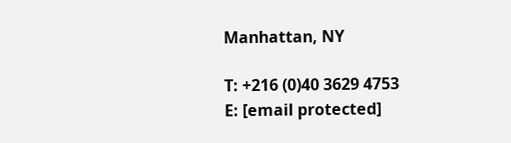Manhattan, NY

T: +216 (0)40 3629 4753
E: [email protected]